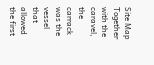Site Map
Together with the caravel, the carrack was the vessel that allowed the first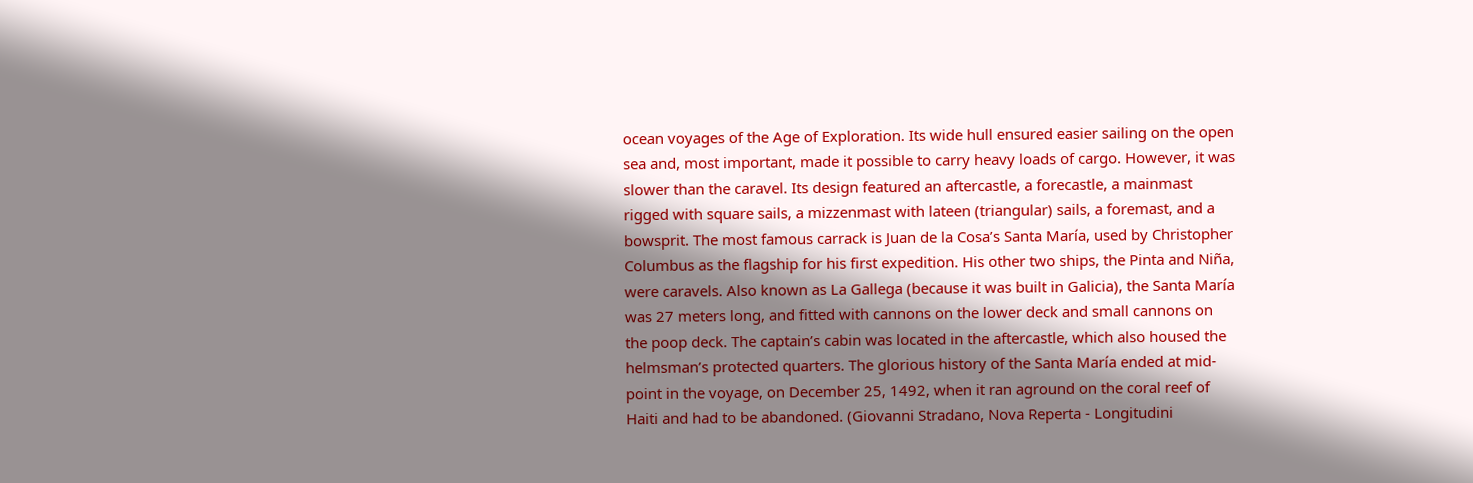ocean voyages of the Age of Exploration. Its wide hull ensured easier sailing on the open sea and, most important, made it possible to carry heavy loads of cargo. However, it was slower than the caravel. Its design featured an aftercastle, a forecastle, a mainmast rigged with square sails, a mizzenmast with lateen (triangular) sails, a foremast, and a bowsprit. The most famous carrack is Juan de la Cosa’s Santa María, used by Christopher Columbus as the flagship for his first expedition. His other two ships, the Pinta and Niña, were caravels. Also known as La Gallega (because it was built in Galicia), the Santa María was 27 meters long, and fitted with cannons on the lower deck and small cannons on the poop deck. The captain’s cabin was located in the aftercastle, which also housed the helmsman’s protected quarters. The glorious history of the Santa María ended at mid-point in the voyage, on December 25, 1492, when it ran aground on the coral reef of Haiti and had to be abandoned. (Giovanni Stradano, Nova Reperta - Longitudini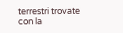terrestri trovate con la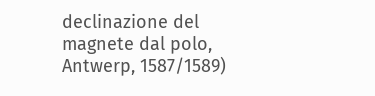declinazione del magnete dal polo, Antwerp, 1587/1589)